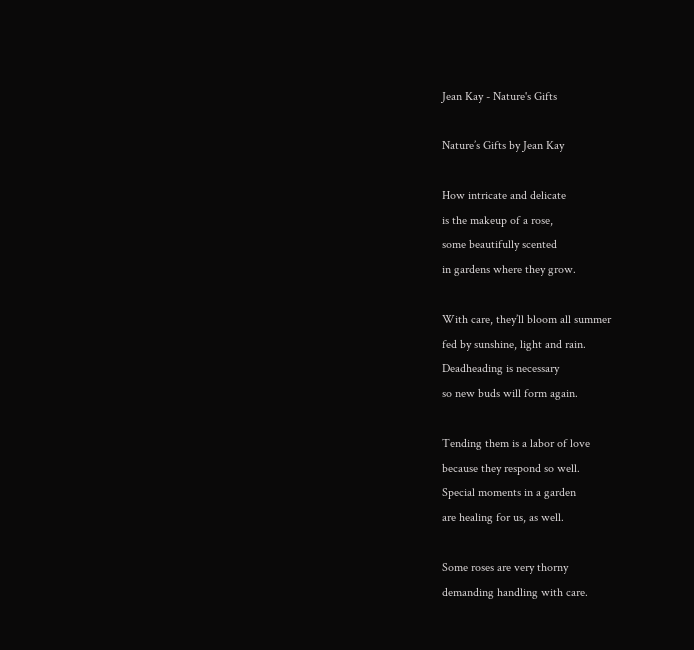Jean Kay - Nature's Gifts

Nature’s Gifts by Jean Kay

How intricate and delicate
is the makeup of a rose,
some beautifully scented
in gardens where they grow.

With care, they’ll bloom all summer
fed by sunshine, light and rain.
Deadheading is necessary
so new buds will form again.

Tending them is a labor of love
because they respond so well.
Special moments in a garden
are healing for us, as well.

Some roses are very thorny
demanding handling with care.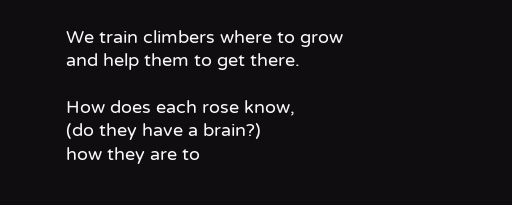We train climbers where to grow
and help them to get there.

How does each rose know,
(do they have a brain?)
how they are to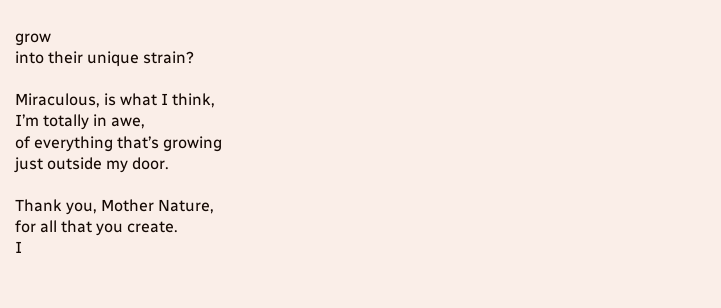grow
into their unique strain?

Miraculous, is what I think,
I’m totally in awe,
of everything that’s growing
just outside my door.

Thank you, Mother Nature,
for all that you create.
I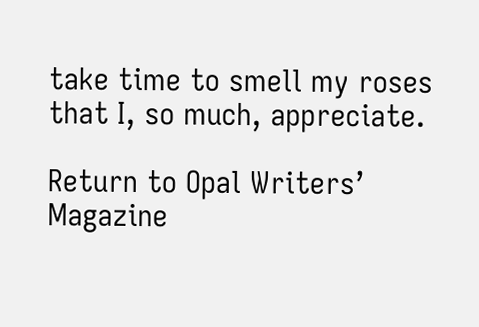take time to smell my roses
that I, so much, appreciate.

Return to Opal Writers’ Magazine